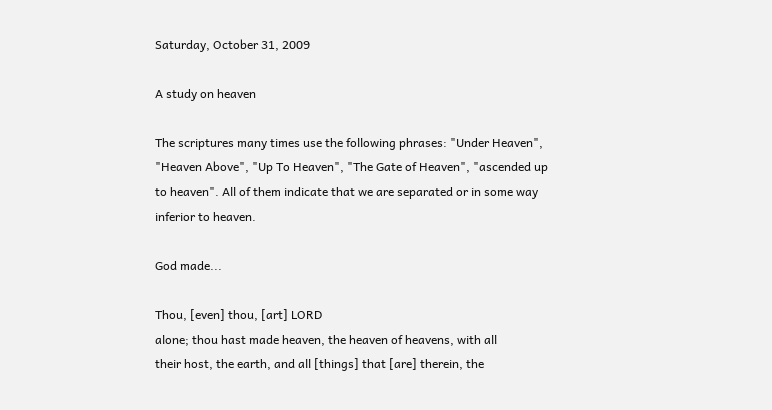Saturday, October 31, 2009

A study on heaven

The scriptures many times use the following phrases: "Under Heaven", "Heaven Above", "Up To Heaven", "The Gate of Heaven", "ascended up to heaven". All of them indicate that we are separated or in some way inferior to heaven.

God made...

Thou, [even] thou, [art] LORD
alone; thou hast made heaven, the heaven of heavens, with all
their host, the earth, and all [things] that [are] therein, the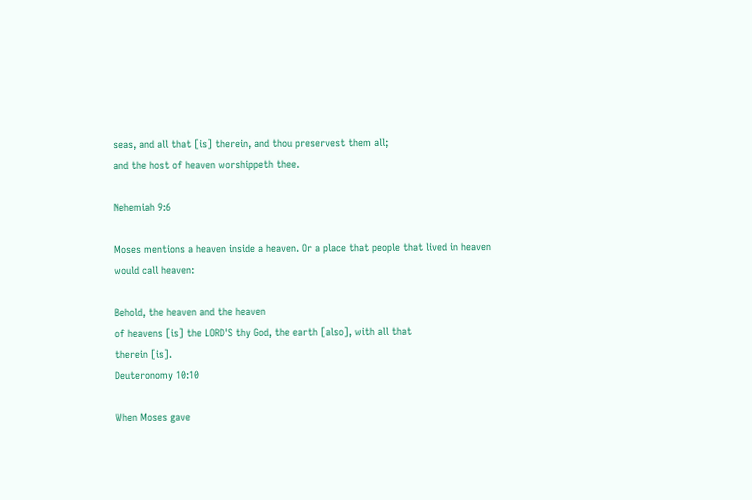seas, and all that [is] therein, and thou preservest them all;
and the host of heaven worshippeth thee.

Nehemiah 9:6

Moses mentions a heaven inside a heaven. Or a place that people that lived in heaven would call heaven:

Behold, the heaven and the heaven
of heavens [is] the LORD'S thy God, the earth [also], with all that
therein [is].
Deuteronomy 10:10

When Moses gave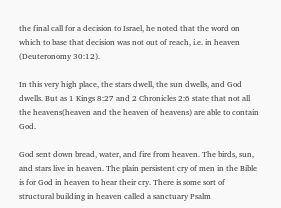the final call for a decision to Israel, he noted that the word on which to base that decision was not out of reach, i.e. in heaven (Deuteronomy 30:12).

In this very high place, the stars dwell, the sun dwells, and God dwells. But as 1 Kings 8:27 and 2 Chronicles 2:6 state that not all the heavens(heaven and the heaven of heavens) are able to contain God.

God sent down bread, water, and fire from heaven. The birds, sun, and stars live in heaven. The plain persistent cry of men in the Bible is for God in heaven to hear their cry. There is some sort of structural building in heaven called a sanctuary Psalm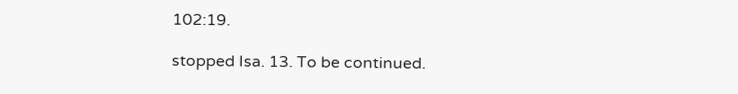102:19.

stopped Isa. 13. To be continued.